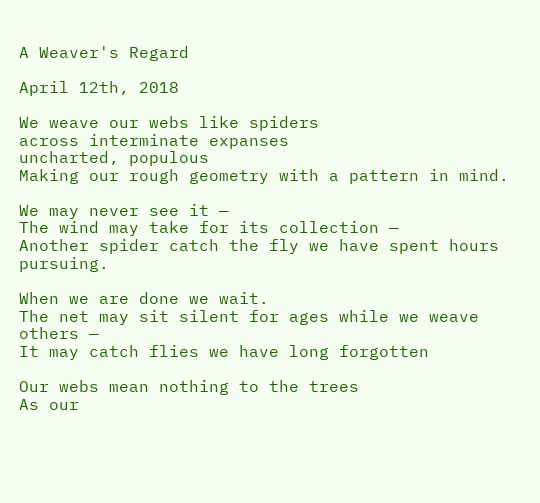A Weaver's Regard

April 12th, 2018

We weave our webs like spiders
across interminate expanses
uncharted, populous
Making our rough geometry with a pattern in mind.

We may never see it —
The wind may take for its collection —
Another spider catch the fly we have spent hours pursuing.

When we are done we wait.
The net may sit silent for ages while we weave others —
It may catch flies we have long forgotten

Our webs mean nothing to the trees
As our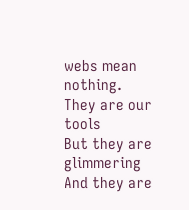webs mean nothing.
They are our tools
But they are glimmering
And they are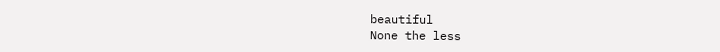beautiful
None the less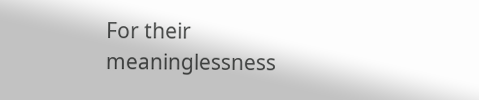For their meaninglessness